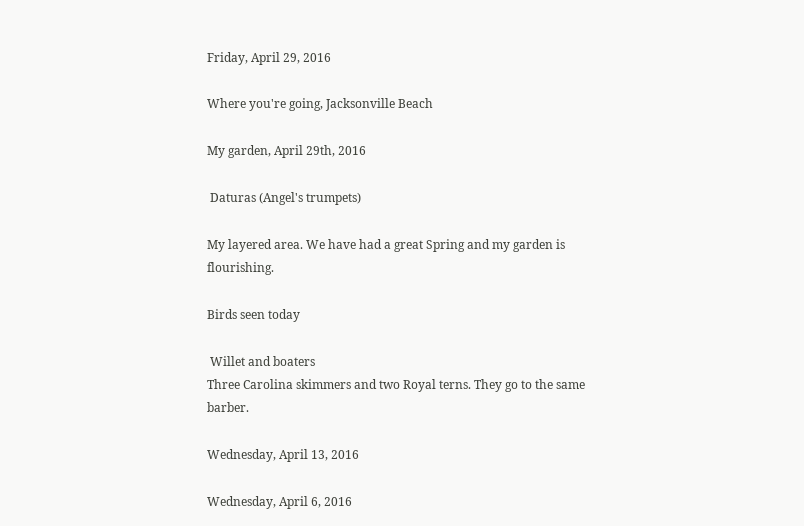Friday, April 29, 2016

Where you're going, Jacksonville Beach

My garden, April 29th, 2016

 Daturas (Angel's trumpets)

My layered area. We have had a great Spring and my garden is flourishing.

Birds seen today

 Willet and boaters
Three Carolina skimmers and two Royal terns. They go to the same barber.

Wednesday, April 13, 2016

Wednesday, April 6, 2016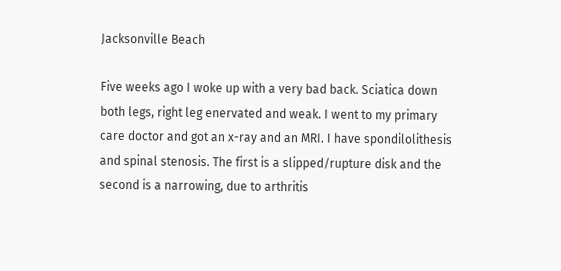Jacksonville Beach

Five weeks ago I woke up with a very bad back. Sciatica down both legs, right leg enervated and weak. I went to my primary care doctor and got an x-ray and an MRI. I have spondilolithesis and spinal stenosis. The first is a slipped/rupture disk and the second is a narrowing, due to arthritis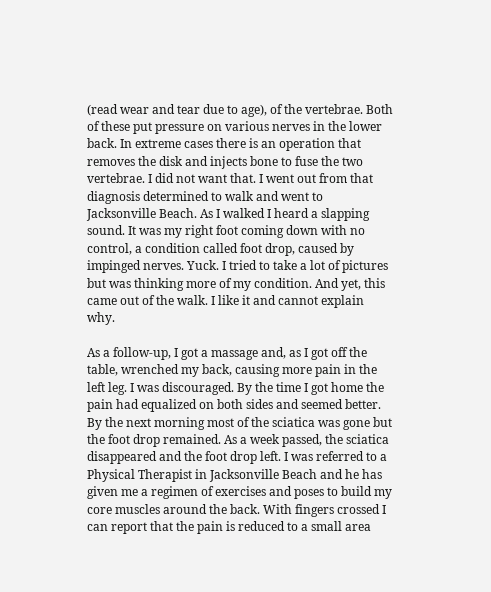(read wear and tear due to age), of the vertebrae. Both of these put pressure on various nerves in the lower back. In extreme cases there is an operation that removes the disk and injects bone to fuse the two vertebrae. I did not want that. I went out from that diagnosis determined to walk and went to Jacksonville Beach. As I walked I heard a slapping sound. It was my right foot coming down with no control, a condition called foot drop, caused by impinged nerves. Yuck. I tried to take a lot of pictures but was thinking more of my condition. And yet, this came out of the walk. I like it and cannot explain why.

As a follow-up, I got a massage and, as I got off the table, wrenched my back, causing more pain in the left leg. I was discouraged. By the time I got home the pain had equalized on both sides and seemed better. By the next morning most of the sciatica was gone but the foot drop remained. As a week passed, the sciatica disappeared and the foot drop left. I was referred to a Physical Therapist in Jacksonville Beach and he has given me a regimen of exercises and poses to build my core muscles around the back. With fingers crossed I can report that the pain is reduced to a small area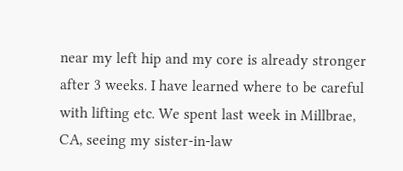near my left hip and my core is already stronger after 3 weeks. I have learned where to be careful with lifting etc. We spent last week in Millbrae, CA, seeing my sister-in-law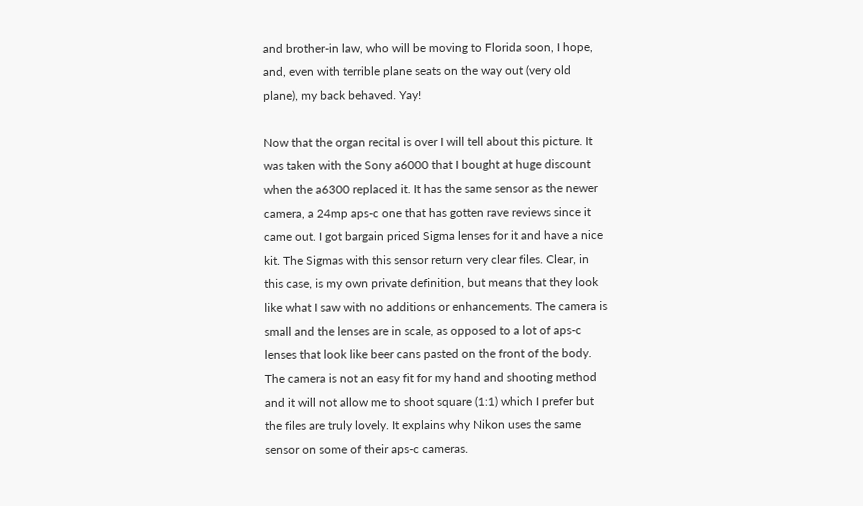and brother-in law, who will be moving to Florida soon, I hope, and, even with terrible plane seats on the way out (very old plane), my back behaved. Yay!

Now that the organ recital is over I will tell about this picture. It was taken with the Sony a6000 that I bought at huge discount when the a6300 replaced it. It has the same sensor as the newer camera, a 24mp aps-c one that has gotten rave reviews since it came out. I got bargain priced Sigma lenses for it and have a nice kit. The Sigmas with this sensor return very clear files. Clear, in this case, is my own private definition, but means that they look like what I saw with no additions or enhancements. The camera is small and the lenses are in scale, as opposed to a lot of aps-c lenses that look like beer cans pasted on the front of the body. The camera is not an easy fit for my hand and shooting method and it will not allow me to shoot square (1:1) which I prefer but the files are truly lovely. It explains why Nikon uses the same sensor on some of their aps-c cameras.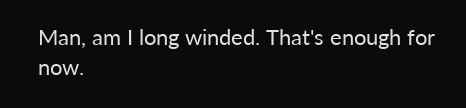Man, am I long winded. That's enough for now.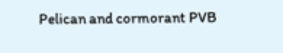Pelican and cormorant PVB